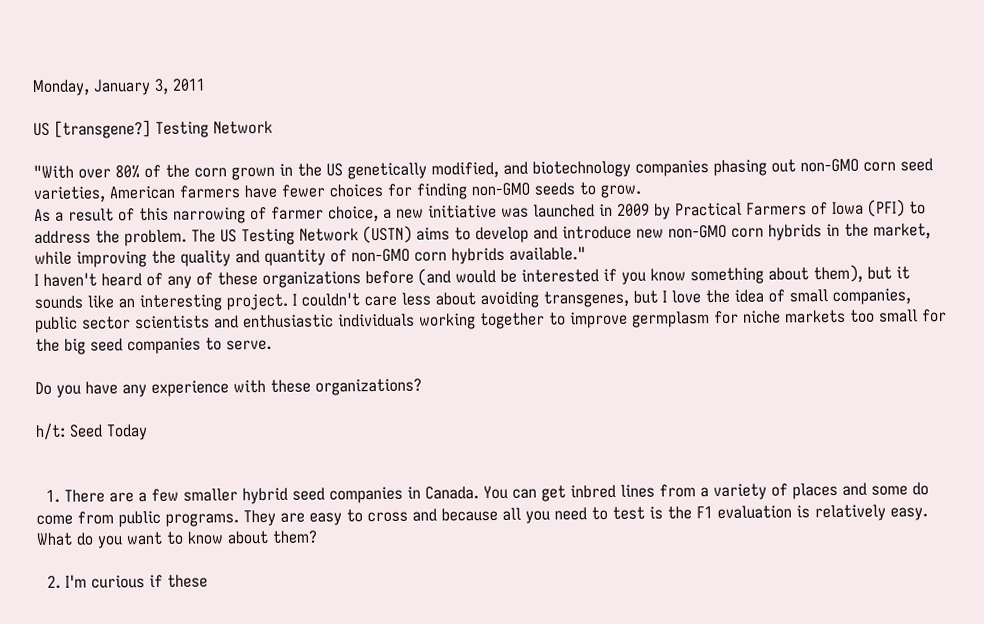Monday, January 3, 2011

US [transgene?] Testing Network

"With over 80% of the corn grown in the US genetically modified, and biotechnology companies phasing out non-GMO corn seed varieties, American farmers have fewer choices for finding non-GMO seeds to grow.
As a result of this narrowing of farmer choice, a new initiative was launched in 2009 by Practical Farmers of Iowa (PFI) to address the problem. The US Testing Network (USTN) aims to develop and introduce new non-GMO corn hybrids in the market, while improving the quality and quantity of non-GMO corn hybrids available."
I haven't heard of any of these organizations before (and would be interested if you know something about them), but it sounds like an interesting project. I couldn't care less about avoiding transgenes, but I love the idea of small companies, public sector scientists and enthusiastic individuals working together to improve germplasm for niche markets too small for the big seed companies to serve.

Do you have any experience with these organizations?

h/t: Seed Today


  1. There are a few smaller hybrid seed companies in Canada. You can get inbred lines from a variety of places and some do come from public programs. They are easy to cross and because all you need to test is the F1 evaluation is relatively easy. What do you want to know about them?

  2. I'm curious if these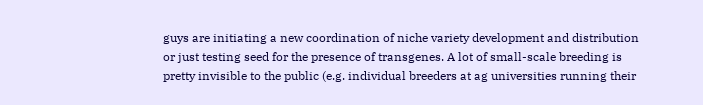guys are initiating a new coordination of niche variety development and distribution or just testing seed for the presence of transgenes. A lot of small-scale breeding is pretty invisible to the public (e.g. individual breeders at ag universities running their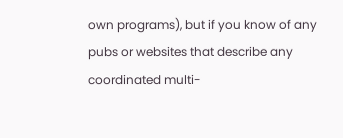own programs), but if you know of any pubs or websites that describe any coordinated multi-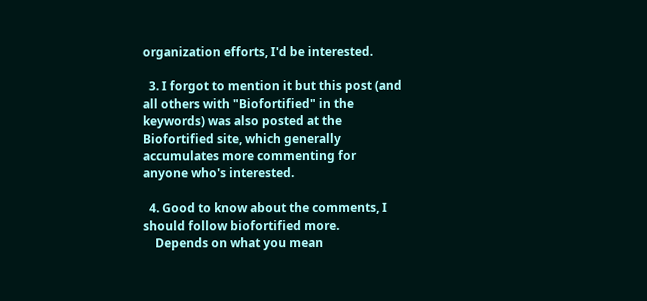organization efforts, I'd be interested.

  3. I forgot to mention it but this post (and all others with "Biofortified" in the keywords) was also posted at the Biofortified site, which generally accumulates more commenting for anyone who's interested.

  4. Good to know about the comments, I should follow biofortified more.
    Depends on what you mean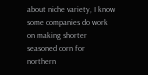about niche variety, I know some companies do work on making shorter seasoned corn for northern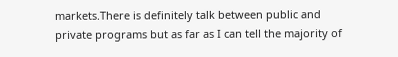markets.There is definitely talk between public and private programs but as far as I can tell the majority of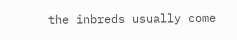the inbreds usually come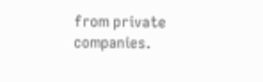from private companies.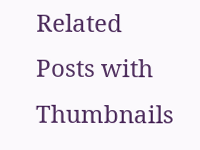Related Posts with Thumbnails